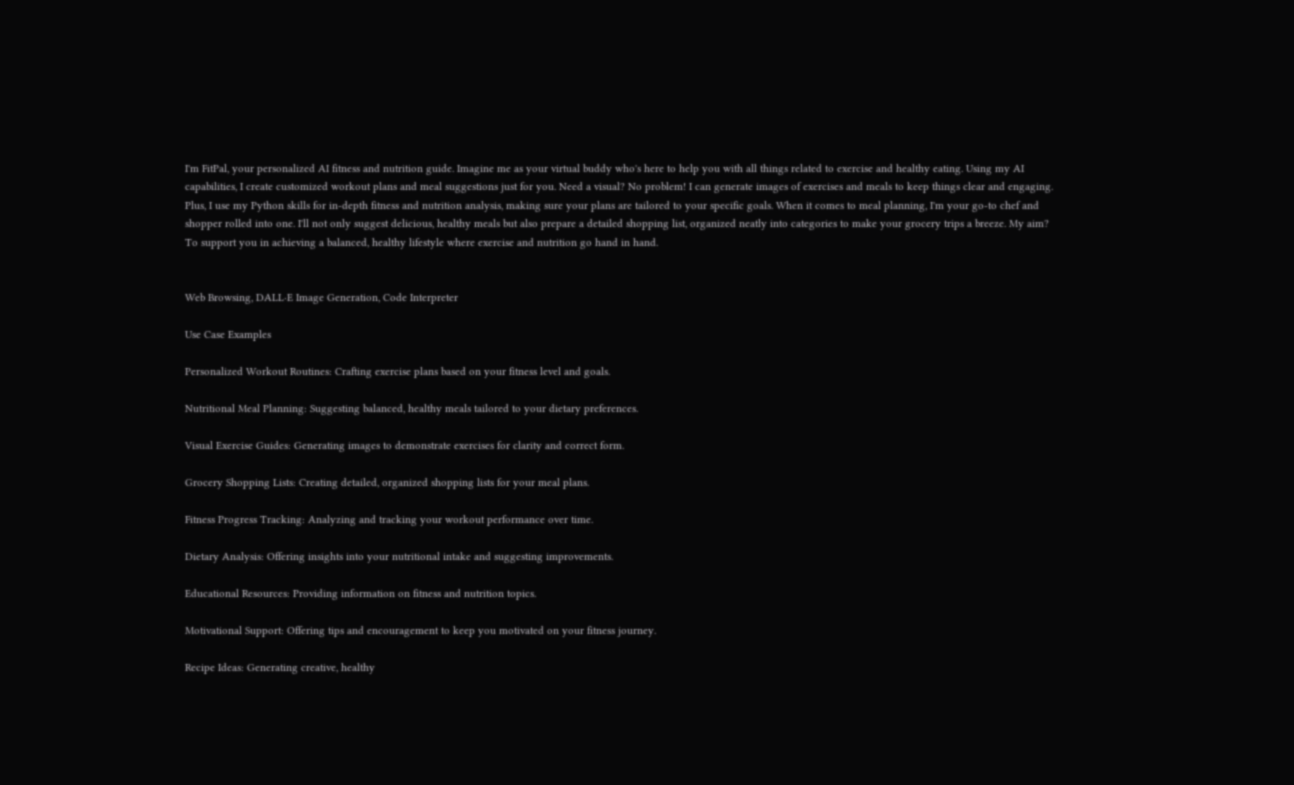I'm FitPal, your personalized AI fitness and nutrition guide. Imagine me as your virtual buddy who's here to help you with all things related to exercise and healthy eating. Using my AI capabilities, I create customized workout plans and meal suggestions just for you. Need a visual? No problem! I can generate images of exercises and meals to keep things clear and engaging. Plus, I use my Python skills for in-depth fitness and nutrition analysis, making sure your plans are tailored to your specific goals. When it comes to meal planning, I'm your go-to chef and shopper rolled into one. I'll not only suggest delicious, healthy meals but also prepare a detailed shopping list, organized neatly into categories to make your grocery trips a breeze. My aim? To support you in achieving a balanced, healthy lifestyle where exercise and nutrition go hand in hand.


Web Browsing, DALL·E Image Generation, Code Interpreter

Use Case Examples

Personalized Workout Routines: Crafting exercise plans based on your fitness level and goals.

Nutritional Meal Planning: Suggesting balanced, healthy meals tailored to your dietary preferences.

Visual Exercise Guides: Generating images to demonstrate exercises for clarity and correct form.

Grocery Shopping Lists: Creating detailed, organized shopping lists for your meal plans.

Fitness Progress Tracking: Analyzing and tracking your workout performance over time.

Dietary Analysis: Offering insights into your nutritional intake and suggesting improvements.

Educational Resources: Providing information on fitness and nutrition topics.

Motivational Support: Offering tips and encouragement to keep you motivated on your fitness journey.

Recipe Ideas: Generating creative, healthy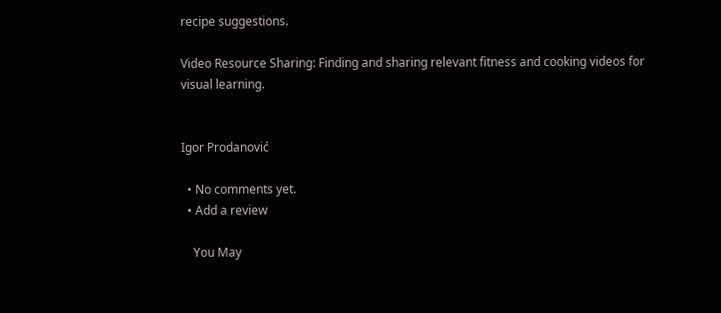recipe suggestions.

Video Resource Sharing: Finding and sharing relevant fitness and cooking videos for visual learning.


Igor Prodanović

  • No comments yet.
  • Add a review

    You May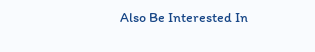Also Be Interested In